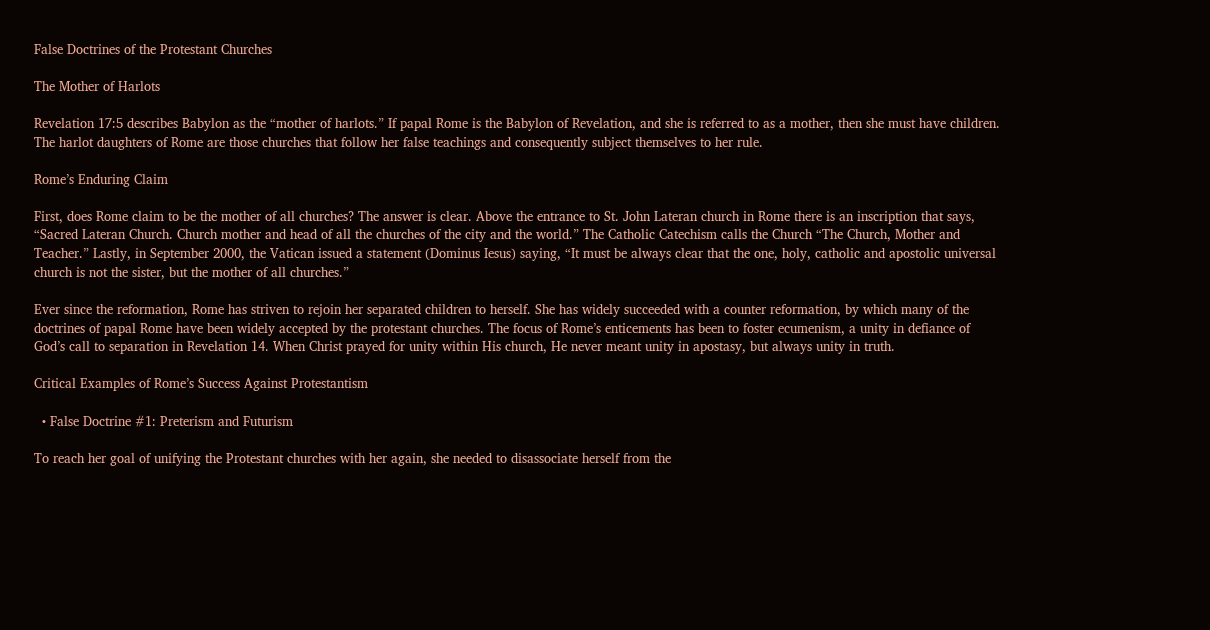False Doctrines of the Protestant Churches

The Mother of Harlots

Revelation 17:5 describes Babylon as the “mother of harlots.” If papal Rome is the Babylon of Revelation, and she is referred to as a mother, then she must have children. The harlot daughters of Rome are those churches that follow her false teachings and consequently subject themselves to her rule.

Rome’s Enduring Claim

First, does Rome claim to be the mother of all churches? The answer is clear. Above the entrance to St. John Lateran church in Rome there is an inscription that says, “Sacred Lateran Church. Church mother and head of all the churches of the city and the world.” The Catholic Catechism calls the Church “The Church, Mother and Teacher.” Lastly, in September 2000, the Vatican issued a statement (Dominus Iesus) saying, “It must be always clear that the one, holy, catholic and apostolic universal church is not the sister, but the mother of all churches.”

Ever since the reformation, Rome has striven to rejoin her separated children to herself. She has widely succeeded with a counter reformation, by which many of the doctrines of papal Rome have been widely accepted by the protestant churches. The focus of Rome’s enticements has been to foster ecumenism, a unity in defiance of God’s call to separation in Revelation 14. When Christ prayed for unity within His church, He never meant unity in apostasy, but always unity in truth.

Critical Examples of Rome’s Success Against Protestantism

  • False Doctrine #1: Preterism and Futurism

To reach her goal of unifying the Protestant churches with her again, she needed to disassociate herself from the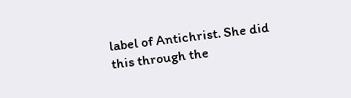label of Antichrist. She did this through the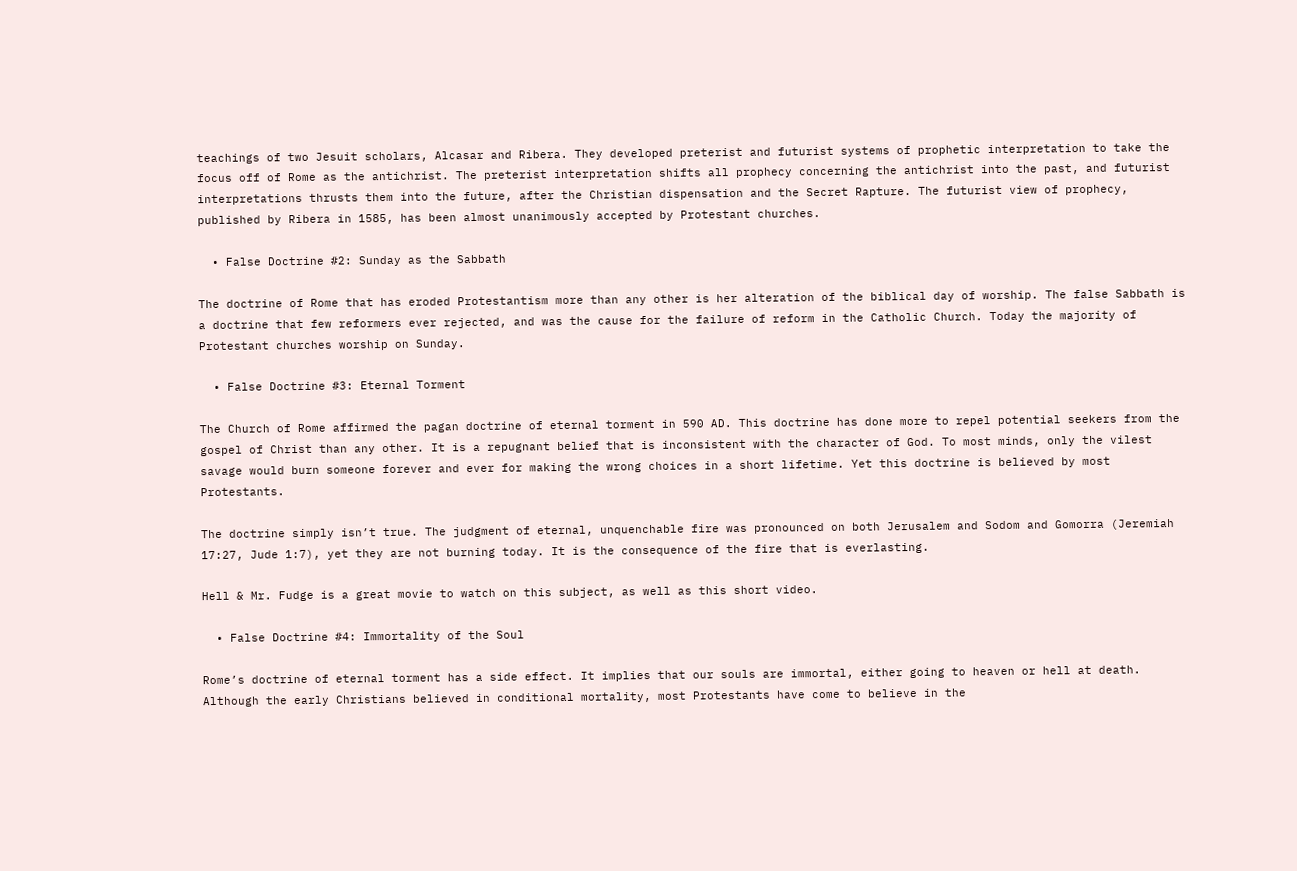teachings of two Jesuit scholars, Alcasar and Ribera. They developed preterist and futurist systems of prophetic interpretation to take the focus off of Rome as the antichrist. The preterist interpretation shifts all prophecy concerning the antichrist into the past, and futurist interpretations thrusts them into the future, after the Christian dispensation and the Secret Rapture. The futurist view of prophecy, published by Ribera in 1585, has been almost unanimously accepted by Protestant churches.

  • False Doctrine #2: Sunday as the Sabbath

The doctrine of Rome that has eroded Protestantism more than any other is her alteration of the biblical day of worship. The false Sabbath is a doctrine that few reformers ever rejected, and was the cause for the failure of reform in the Catholic Church. Today the majority of Protestant churches worship on Sunday.

  • False Doctrine #3: Eternal Torment

The Church of Rome affirmed the pagan doctrine of eternal torment in 590 AD. This doctrine has done more to repel potential seekers from the gospel of Christ than any other. It is a repugnant belief that is inconsistent with the character of God. To most minds, only the vilest savage would burn someone forever and ever for making the wrong choices in a short lifetime. Yet this doctrine is believed by most Protestants.

The doctrine simply isn’t true. The judgment of eternal, unquenchable fire was pronounced on both Jerusalem and Sodom and Gomorra (Jeremiah 17:27, Jude 1:7), yet they are not burning today. It is the consequence of the fire that is everlasting.

Hell & Mr. Fudge is a great movie to watch on this subject, as well as this short video.

  • False Doctrine #4: Immortality of the Soul

Rome’s doctrine of eternal torment has a side effect. It implies that our souls are immortal, either going to heaven or hell at death. Although the early Christians believed in conditional mortality, most Protestants have come to believe in the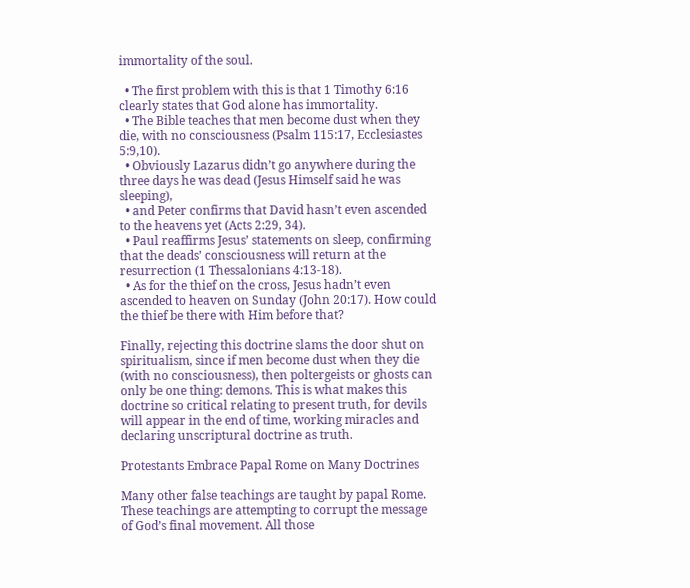immortality of the soul.

  • The first problem with this is that 1 Timothy 6:16 clearly states that God alone has immortality.
  • The Bible teaches that men become dust when they die, with no consciousness (Psalm 115:17, Ecclesiastes 5:9,10).
  • Obviously Lazarus didn’t go anywhere during the three days he was dead (Jesus Himself said he was sleeping),
  • and Peter confirms that David hasn’t even ascended to the heavens yet (Acts 2:29, 34).
  • Paul reaffirms Jesus’ statements on sleep, confirming that the deads’ consciousness will return at the resurrection (1 Thessalonians 4:13-18).
  • As for the thief on the cross, Jesus hadn’t even ascended to heaven on Sunday (John 20:17). How could the thief be there with Him before that?

Finally, rejecting this doctrine slams the door shut on spiritualism, since if men become dust when they die (with no consciousness), then poltergeists or ghosts can only be one thing: demons. This is what makes this doctrine so critical relating to present truth, for devils will appear in the end of time, working miracles and declaring unscriptural doctrine as truth.

Protestants Embrace Papal Rome on Many Doctrines

Many other false teachings are taught by papal Rome. These teachings are attempting to corrupt the message of God’s final movement. All those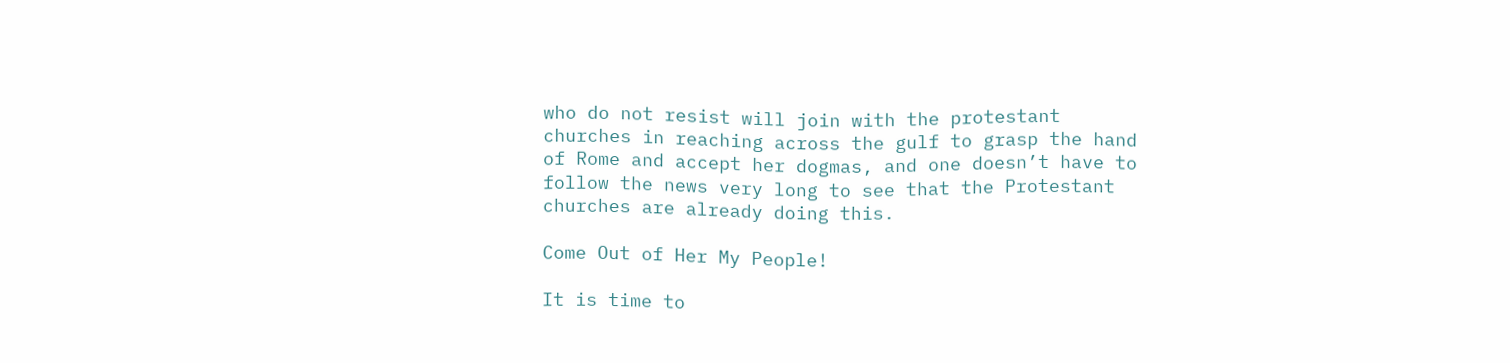who do not resist will join with the protestant churches in reaching across the gulf to grasp the hand of Rome and accept her dogmas, and one doesn’t have to follow the news very long to see that the Protestant churches are already doing this.

Come Out of Her My People!

It is time to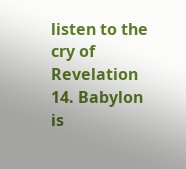listen to the cry of Revelation 14. Babylon is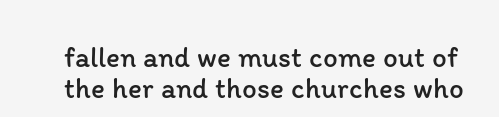fallen and we must come out of the her and those churches who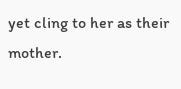yet cling to her as their mother.